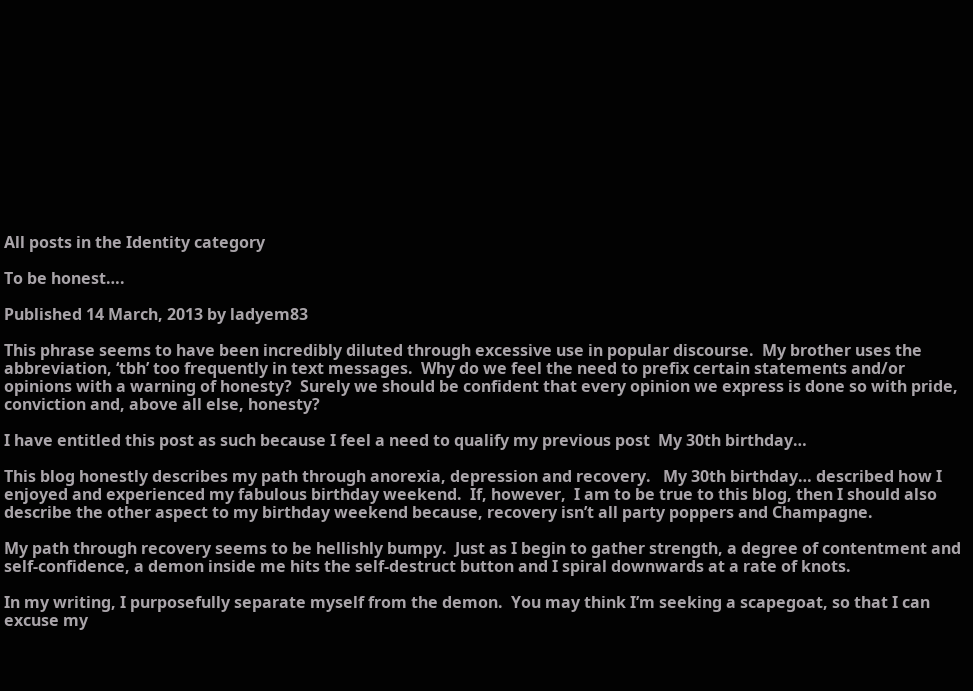All posts in the Identity category

To be honest….

Published 14 March, 2013 by ladyem83

This phrase seems to have been incredibly diluted through excessive use in popular discourse.  My brother uses the abbreviation, ‘tbh’ too frequently in text messages.  Why do we feel the need to prefix certain statements and/or opinions with a warning of honesty?  Surely we should be confident that every opinion we express is done so with pride, conviction and, above all else, honesty?

I have entitled this post as such because I feel a need to qualify my previous post  My 30th birthday…

This blog honestly describes my path through anorexia, depression and recovery.   My 30th birthday… described how I enjoyed and experienced my fabulous birthday weekend.  If, however,  I am to be true to this blog, then I should also describe the other aspect to my birthday weekend because, recovery isn’t all party poppers and Champagne.

My path through recovery seems to be hellishly bumpy.  Just as I begin to gather strength, a degree of contentment and self-confidence, a demon inside me hits the self-destruct button and I spiral downwards at a rate of knots.

In my writing, I purposefully separate myself from the demon.  You may think I’m seeking a scapegoat, so that I can excuse my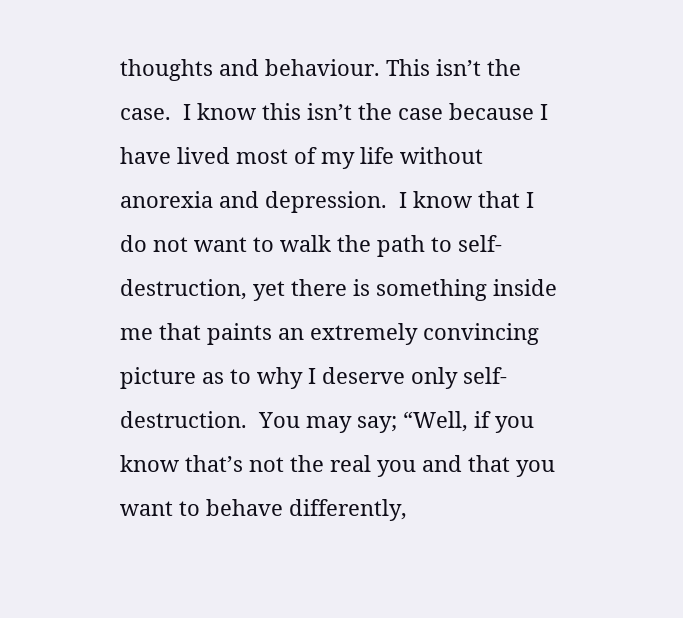thoughts and behaviour. This isn’t the case.  I know this isn’t the case because I have lived most of my life without anorexia and depression.  I know that I do not want to walk the path to self-destruction, yet there is something inside me that paints an extremely convincing picture as to why I deserve only self-destruction.  You may say; “Well, if you know that’s not the real you and that you want to behave differently,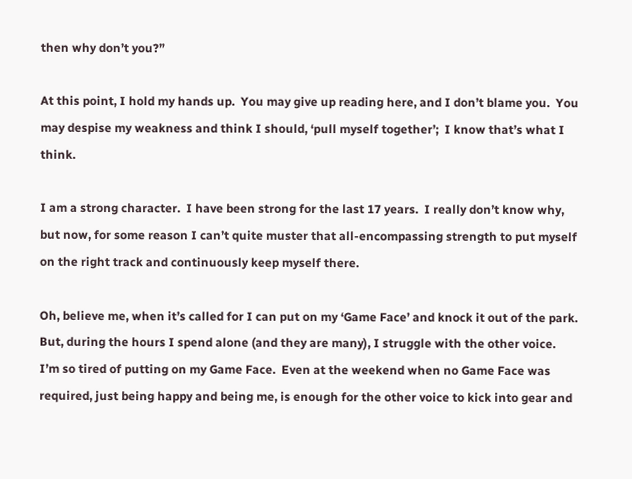then why don’t you?”

At this point, I hold my hands up.  You may give up reading here, and I don’t blame you.  You may despise my weakness and think I should, ‘pull myself together’;  I know that’s what I think.

I am a strong character.  I have been strong for the last 17 years.  I really don’t know why, but now, for some reason I can’t quite muster that all-encompassing strength to put myself on the right track and continuously keep myself there.

Oh, believe me, when it’s called for I can put on my ‘Game Face’ and knock it out of the park.  But, during the hours I spend alone (and they are many), I struggle with the other voice.  I’m so tired of putting on my Game Face.  Even at the weekend when no Game Face was required, just being happy and being me, is enough for the other voice to kick into gear and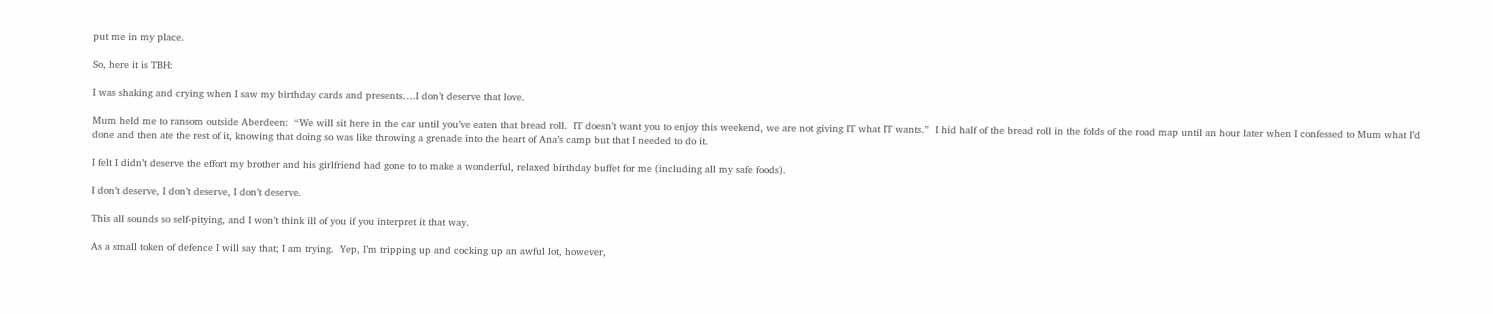put me in my place.

So, here it is TBH:

I was shaking and crying when I saw my birthday cards and presents….I don’t deserve that love.

Mum held me to ransom outside Aberdeen:  “We will sit here in the car until you’ve eaten that bread roll.  IT doesn’t want you to enjoy this weekend, we are not giving IT what IT wants.”  I hid half of the bread roll in the folds of the road map until an hour later when I confessed to Mum what I’d done and then ate the rest of it, knowing that doing so was like throwing a grenade into the heart of Ana’s camp but that I needed to do it.

I felt I didn’t deserve the effort my brother and his girlfriend had gone to to make a wonderful, relaxed birthday buffet for me (including all my safe foods).

I don’t deserve, I don’t deserve, I don’t deserve.

This all sounds so self-pitying, and I won’t think ill of you if you interpret it that way.

As a small token of defence I will say that; I am trying.  Yep, I’m tripping up and cocking up an awful lot, however,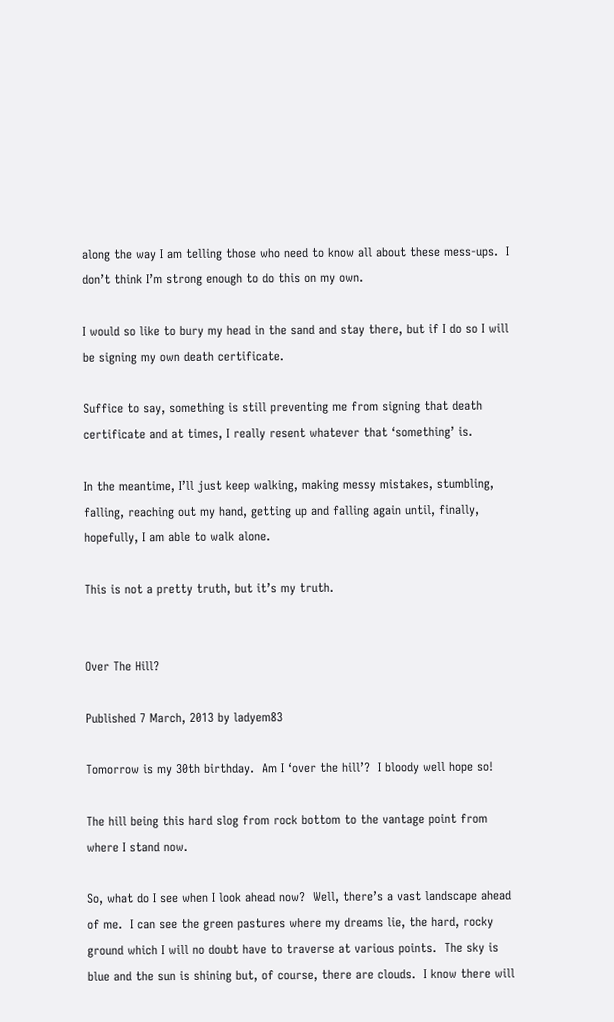along the way I am telling those who need to know all about these mess-ups.  I don’t think I’m strong enough to do this on my own.

I would so like to bury my head in the sand and stay there, but if I do so I will be signing my own death certificate.

Suffice to say, something is still preventing me from signing that death certificate and at times, I really resent whatever that ‘something’ is.

In the meantime, I’ll just keep walking, making messy mistakes, stumbling, falling, reaching out my hand, getting up and falling again until, finally, hopefully, I am able to walk alone.

This is not a pretty truth, but it’s my truth.


Over The Hill?

Published 7 March, 2013 by ladyem83

Tomorrow is my 30th birthday.  Am I ‘over the hill’?  I bloody well hope so!

The hill being this hard slog from rock bottom to the vantage point from where I stand now.

So, what do I see when I look ahead now?  Well, there’s a vast landscape ahead of me.  I can see the green pastures where my dreams lie, the hard, rocky ground which I will no doubt have to traverse at various points.  The sky is blue and the sun is shining but, of course, there are clouds.  I know there will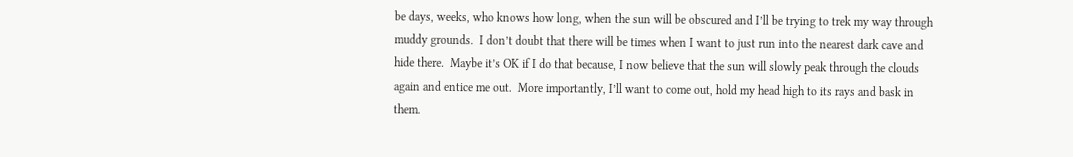be days, weeks, who knows how long, when the sun will be obscured and I’ll be trying to trek my way through muddy grounds.  I don’t doubt that there will be times when I want to just run into the nearest dark cave and hide there.  Maybe it’s OK if I do that because, I now believe that the sun will slowly peak through the clouds again and entice me out.  More importantly, I’ll want to come out, hold my head high to its rays and bask in them.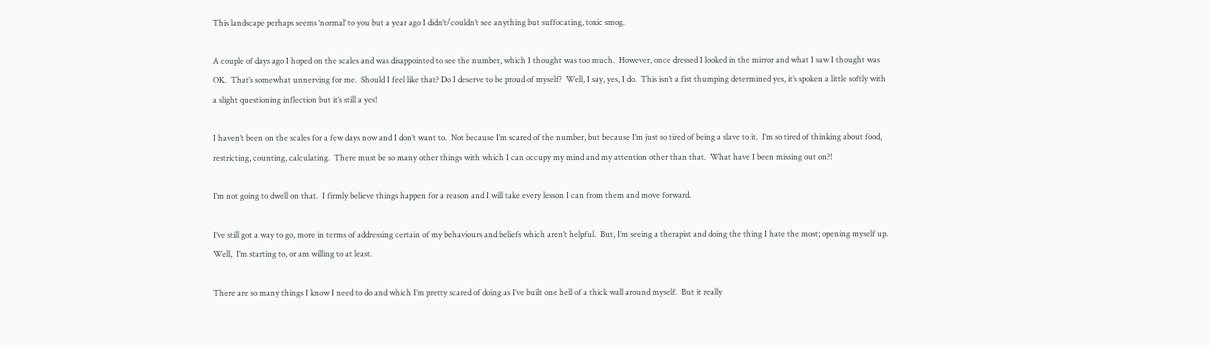This landscape perhaps seems ‘normal’ to you but a year ago I didn’t/couldn’t see anything but suffocating, toxic smog.

A couple of days ago I hoped on the scales and was disappointed to see the number, which I thought was too much.  However, once dressed I looked in the mirror and what I saw I thought was OK.  That’s somewhat unnerving for me.  Should I feel like that? Do I deserve to be proud of myself?  Well, I say, yes, I do.  This isn’t a fist thumping determined yes, it’s spoken a little softly with a slight questioning inflection but it’s still a yes!

I haven’t been on the scales for a few days now and I don’t want to.  Not because I’m scared of the number, but because I’m just so tired of being a slave to it.  I’m so tired of thinking about food, restricting, counting, calculating.  There must be so many other things with which I can occupy my mind and my attention other than that.  What have I been missing out on?!

I’m not going to dwell on that.  I firmly believe things happen for a reason and I will take every lesson I can from them and move forward.

I’ve still got a way to go, more in terms of addressing certain of my behaviours and beliefs which aren’t helpful.  But, I’m seeing a therapist and doing the thing I hate the most; opening myself up.  Well,  I’m starting to, or am willing to at least.

There are so many things I know I need to do and which I’m pretty scared of doing as I’ve built one hell of a thick wall around myself.  But it really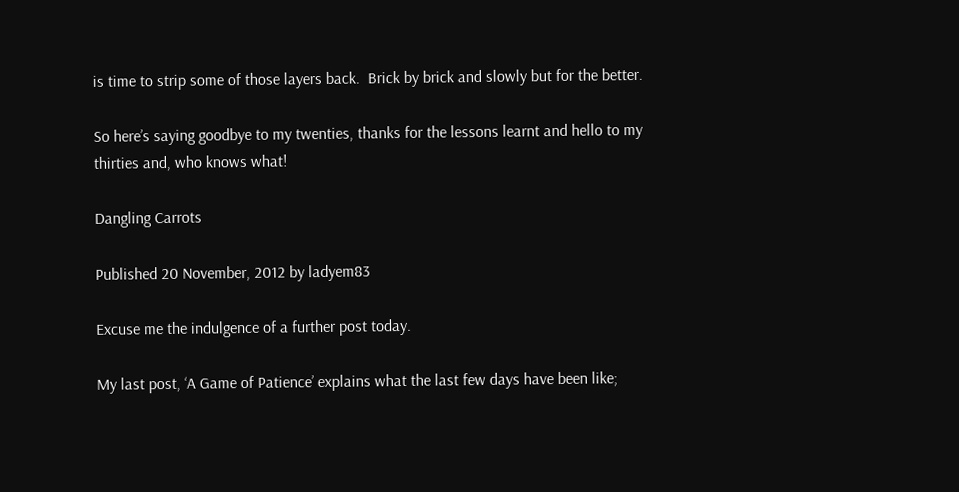is time to strip some of those layers back.  Brick by brick and slowly but for the better.

So here’s saying goodbye to my twenties, thanks for the lessons learnt and hello to my thirties and, who knows what!

Dangling Carrots

Published 20 November, 2012 by ladyem83

Excuse me the indulgence of a further post today.

My last post, ‘A Game of Patience’ explains what the last few days have been like;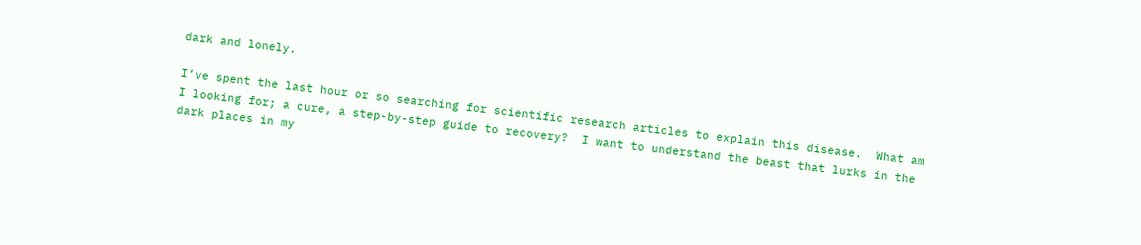dark and lonely.

I’ve spent the last hour or so searching for scientific research articles to explain this disease.  What am I looking for; a cure, a step-by-step guide to recovery?  I want to understand the beast that lurks in the dark places in my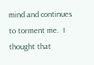mind and continues to torment me.  I thought that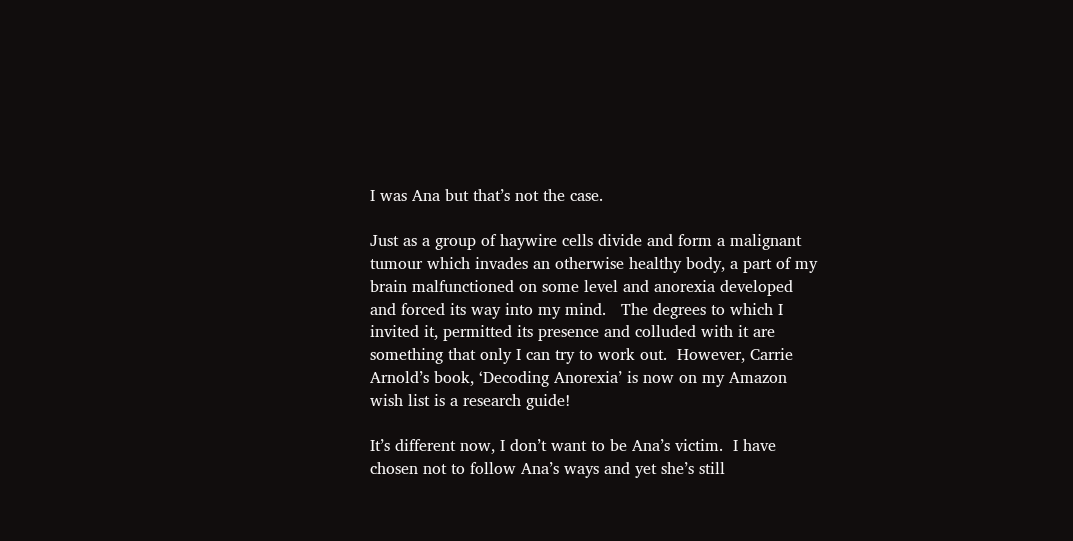I was Ana but that’s not the case.

Just as a group of haywire cells divide and form a malignant tumour which invades an otherwise healthy body, a part of my brain malfunctioned on some level and anorexia developed and forced its way into my mind.   The degrees to which I invited it, permitted its presence and colluded with it are something that only I can try to work out.  However, Carrie Arnold’s book, ‘Decoding Anorexia’ is now on my Amazon wish list is a research guide!

It’s different now, I don’t want to be Ana’s victim.  I have chosen not to follow Ana’s ways and yet she’s still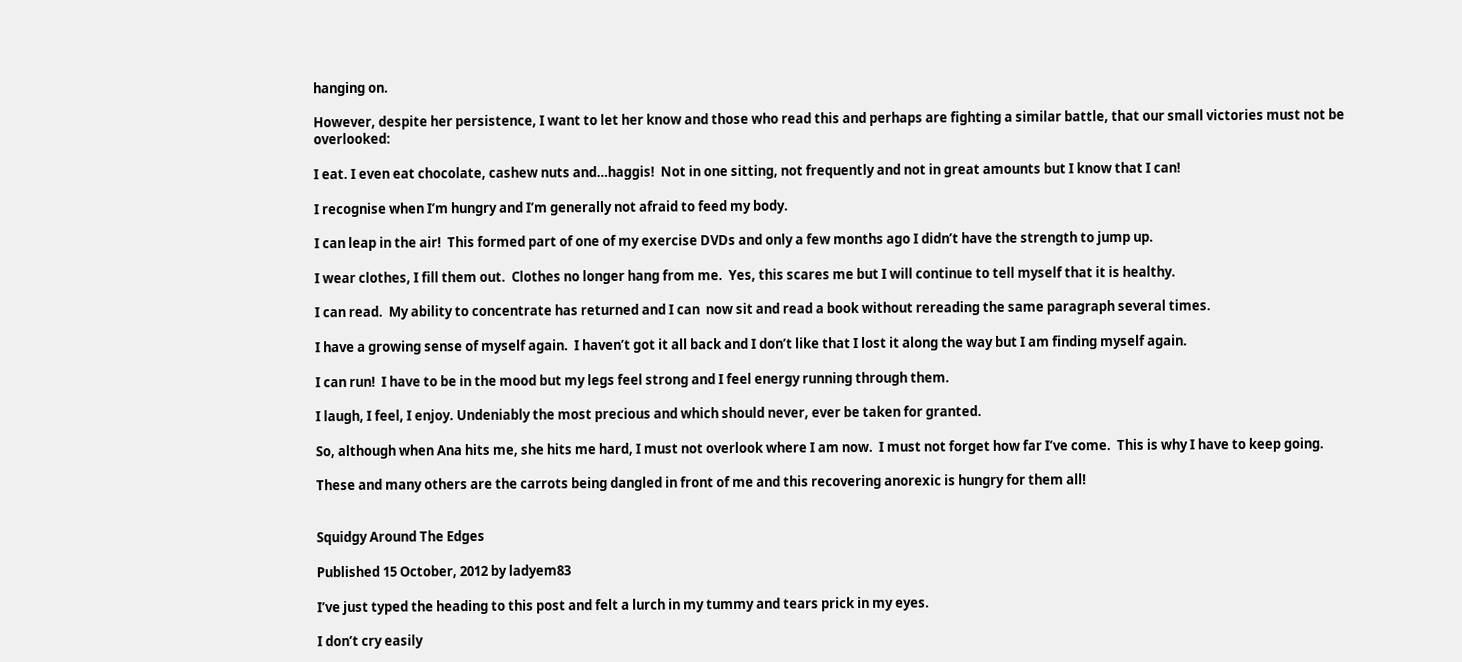hanging on.

However, despite her persistence, I want to let her know and those who read this and perhaps are fighting a similar battle, that our small victories must not be overlooked:

I eat. I even eat chocolate, cashew nuts and…haggis!  Not in one sitting, not frequently and not in great amounts but I know that I can!

I recognise when I’m hungry and I’m generally not afraid to feed my body.

I can leap in the air!  This formed part of one of my exercise DVDs and only a few months ago I didn’t have the strength to jump up.

I wear clothes, I fill them out.  Clothes no longer hang from me.  Yes, this scares me but I will continue to tell myself that it is healthy.

I can read.  My ability to concentrate has returned and I can  now sit and read a book without rereading the same paragraph several times.

I have a growing sense of myself again.  I haven’t got it all back and I don’t like that I lost it along the way but I am finding myself again.

I can run!  I have to be in the mood but my legs feel strong and I feel energy running through them.

I laugh, I feel, I enjoy. Undeniably the most precious and which should never, ever be taken for granted.

So, although when Ana hits me, she hits me hard, I must not overlook where I am now.  I must not forget how far I’ve come.  This is why I have to keep going.

These and many others are the carrots being dangled in front of me and this recovering anorexic is hungry for them all!


Squidgy Around The Edges

Published 15 October, 2012 by ladyem83

I’ve just typed the heading to this post and felt a lurch in my tummy and tears prick in my eyes.

I don’t cry easily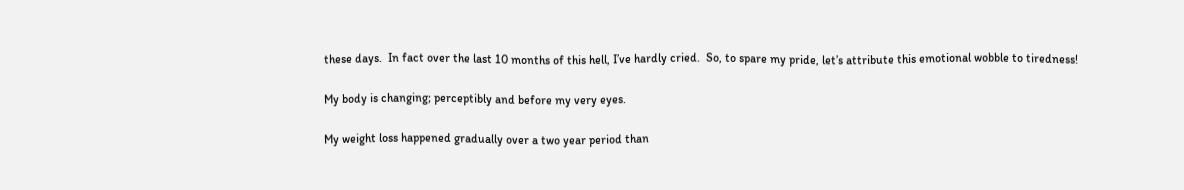these days.  In fact over the last 10 months of this hell, I’ve hardly cried.  So, to spare my pride, let’s attribute this emotional wobble to tiredness!

My body is changing; perceptibly and before my very eyes.

My weight loss happened gradually over a two year period than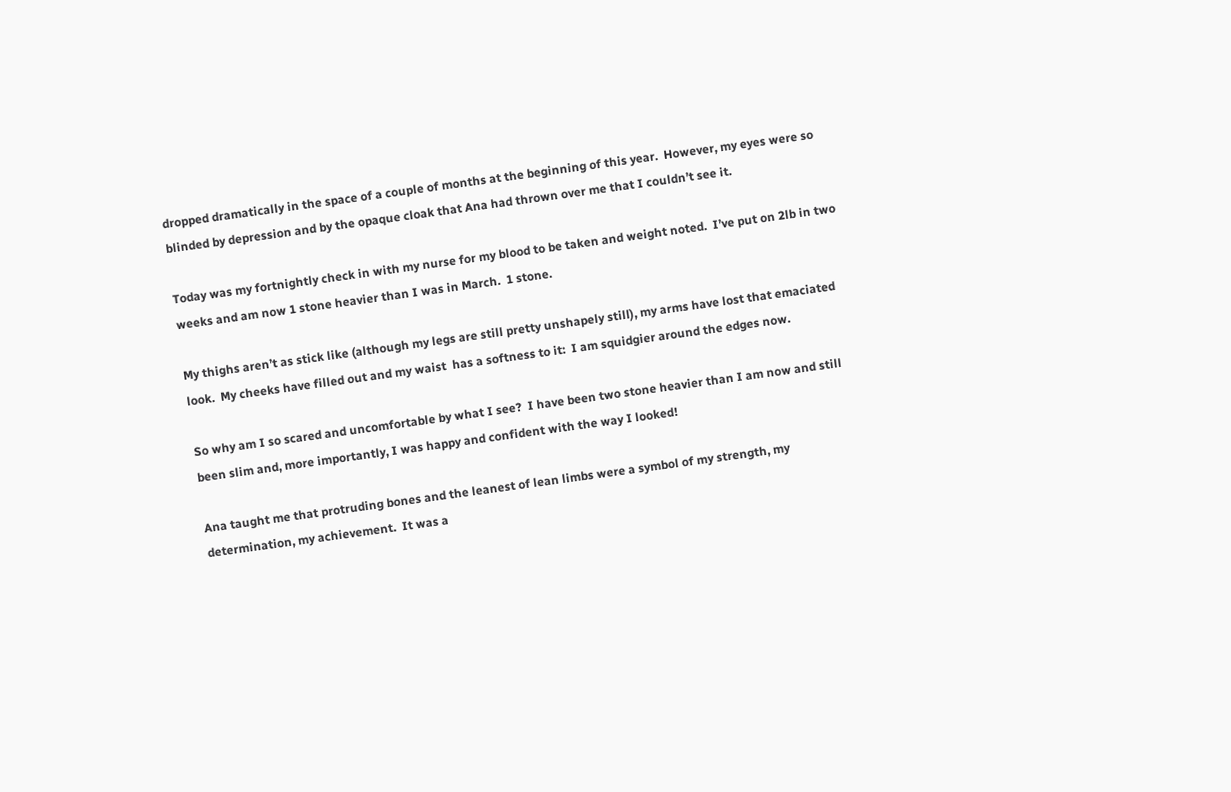dropped dramatically in the space of a couple of months at the beginning of this year.  However, my eyes were so blinded by depression and by the opaque cloak that Ana had thrown over me that I couldn’t see it.

Today was my fortnightly check in with my nurse for my blood to be taken and weight noted.  I’ve put on 2lb in two weeks and am now 1 stone heavier than I was in March.  1 stone.

My thighs aren’t as stick like (although my legs are still pretty unshapely still), my arms have lost that emaciated look.  My cheeks have filled out and my waist  has a softness to it:  I am squidgier around the edges now.

So why am I so scared and uncomfortable by what I see?  I have been two stone heavier than I am now and still been slim and, more importantly, I was happy and confident with the way I looked!

Ana taught me that protruding bones and the leanest of lean limbs were a symbol of my strength, my determination, my achievement.  It was a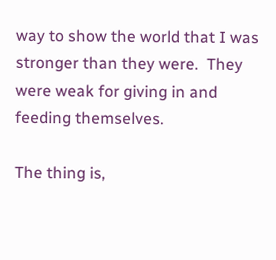way to show the world that I was stronger than they were.  They were weak for giving in and feeding themselves.

The thing is,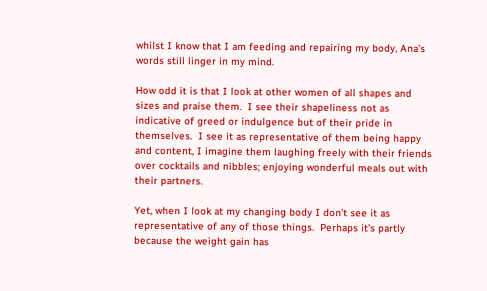whilst I know that I am feeding and repairing my body, Ana’s words still linger in my mind.

How odd it is that I look at other women of all shapes and sizes and praise them.  I see their shapeliness not as indicative of greed or indulgence but of their pride in themselves.  I see it as representative of them being happy and content, I imagine them laughing freely with their friends over cocktails and nibbles; enjoying wonderful meals out with their partners.

Yet, when I look at my changing body I don’t see it as representative of any of those things.  Perhaps it’s partly because the weight gain has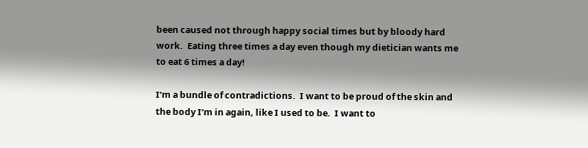been caused not through happy social times but by bloody hard work.  Eating three times a day even though my dietician wants me to eat 6 times a day!

I’m a bundle of contradictions.  I want to be proud of the skin and the body I’m in again, like I used to be.  I want to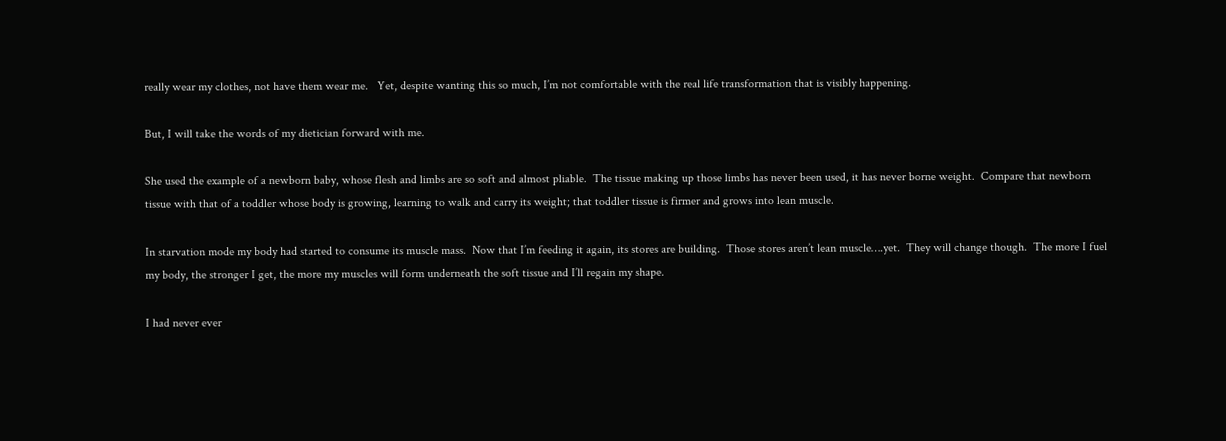really wear my clothes, not have them wear me.   Yet, despite wanting this so much, I’m not comfortable with the real life transformation that is visibly happening.

But, I will take the words of my dietician forward with me.

She used the example of a newborn baby, whose flesh and limbs are so soft and almost pliable.  The tissue making up those limbs has never been used, it has never borne weight.  Compare that newborn tissue with that of a toddler whose body is growing, learning to walk and carry its weight; that toddler tissue is firmer and grows into lean muscle.

In starvation mode my body had started to consume its muscle mass.  Now that I’m feeding it again, its stores are building.  Those stores aren’t lean muscle….yet.  They will change though.  The more I fuel my body, the stronger I get, the more my muscles will form underneath the soft tissue and I’ll regain my shape.

I had never ever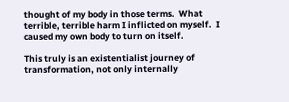thought of my body in those terms.  What terrible, terrible harm I inflicted on myself.  I caused my own body to turn on itself.

This truly is an existentialist journey of transformation, not only internally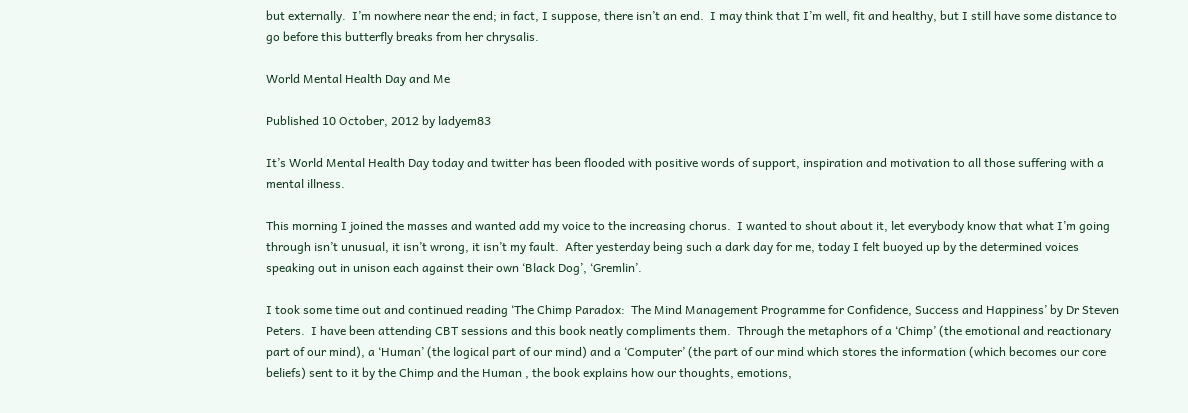but externally.  I’m nowhere near the end; in fact, I suppose, there isn’t an end.  I may think that I’m well, fit and healthy, but I still have some distance to go before this butterfly breaks from her chrysalis.

World Mental Health Day and Me

Published 10 October, 2012 by ladyem83

It’s World Mental Health Day today and twitter has been flooded with positive words of support, inspiration and motivation to all those suffering with a mental illness.

This morning I joined the masses and wanted add my voice to the increasing chorus.  I wanted to shout about it, let everybody know that what I’m going through isn’t unusual, it isn’t wrong, it isn’t my fault.  After yesterday being such a dark day for me, today I felt buoyed up by the determined voices speaking out in unison each against their own ‘Black Dog’, ‘Gremlin’.

I took some time out and continued reading ‘The Chimp Paradox:  The Mind Management Programme for Confidence, Success and Happiness’ by Dr Steven Peters.  I have been attending CBT sessions and this book neatly compliments them.  Through the metaphors of a ‘Chimp’ (the emotional and reactionary part of our mind), a ‘Human’ (the logical part of our mind) and a ‘Computer’ (the part of our mind which stores the information (which becomes our core beliefs) sent to it by the Chimp and the Human , the book explains how our thoughts, emotions,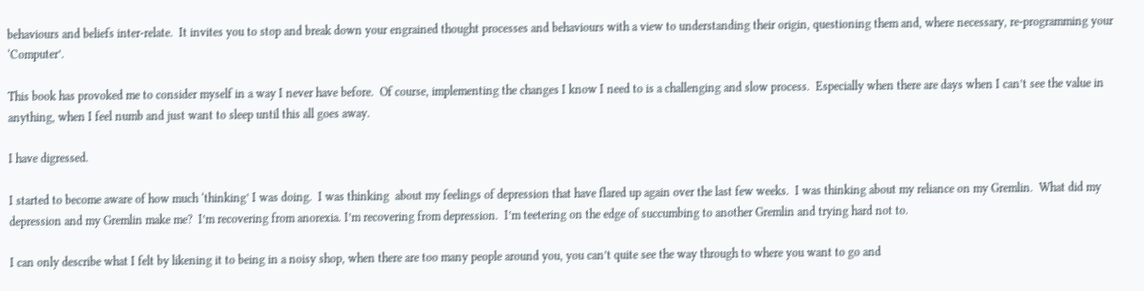behaviours and beliefs inter-relate.  It invites you to stop and break down your engrained thought processes and behaviours with a view to understanding their origin, questioning them and, where necessary, re-programming your ‘Computer’.

This book has provoked me to consider myself in a way I never have before.  Of course, implementing the changes I know I need to is a challenging and slow process.  Especially when there are days when I can’t see the value in anything, when I feel numb and just want to sleep until this all goes away.

I have digressed.

I started to become aware of how much ‘thinking’ I was doing.  I was thinking  about my feelings of depression that have flared up again over the last few weeks.  I was thinking about my reliance on my Gremlin.  What did my depression and my Gremlin make me?  I’m recovering from anorexia. I’m recovering from depression.  I’m teetering on the edge of succumbing to another Gremlin and trying hard not to.

I can only describe what I felt by likening it to being in a noisy shop, when there are too many people around you, you can’t quite see the way through to where you want to go and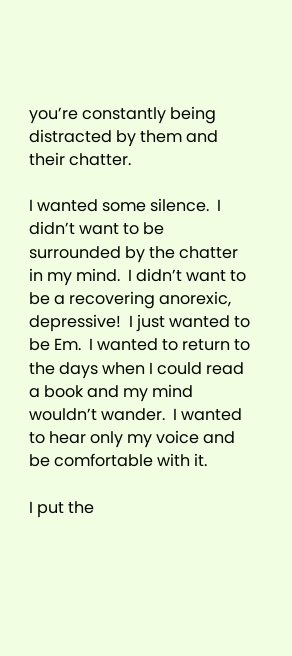you’re constantly being distracted by them and their chatter.

I wanted some silence.  I didn’t want to be surrounded by the chatter in my mind.  I didn’t want to be a recovering anorexic, depressive!  I just wanted to be Em.  I wanted to return to the days when I could read a book and my mind wouldn’t wander.  I wanted to hear only my voice and be comfortable with it.

I put the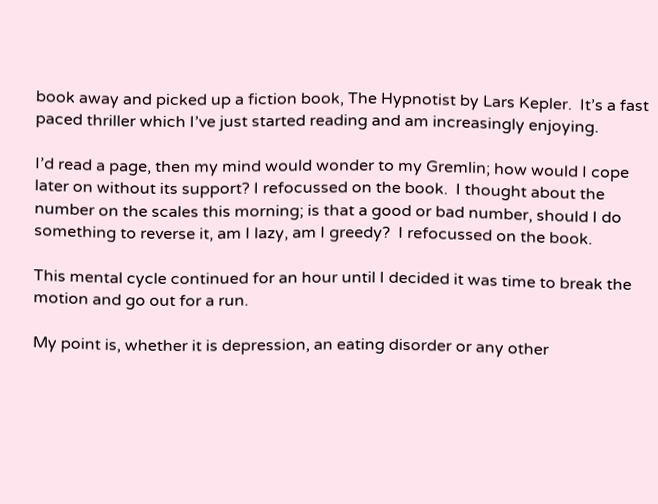book away and picked up a fiction book, The Hypnotist by Lars Kepler.  It’s a fast paced thriller which I’ve just started reading and am increasingly enjoying.

I’d read a page, then my mind would wonder to my Gremlin; how would I cope later on without its support? I refocussed on the book.  I thought about the number on the scales this morning; is that a good or bad number, should I do something to reverse it, am I lazy, am I greedy?  I refocussed on the book.

This mental cycle continued for an hour until I decided it was time to break the motion and go out for a run.

My point is, whether it is depression, an eating disorder or any other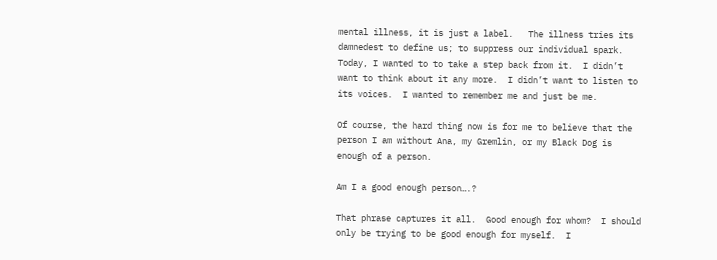mental illness, it is just a label.   The illness tries its damnedest to define us; to suppress our individual spark.  Today, I wanted to to take a step back from it.  I didn’t want to think about it any more.  I didn’t want to listen to its voices.  I wanted to remember me and just be me.

Of course, the hard thing now is for me to believe that the person I am without Ana, my Gremlin, or my Black Dog is enough of a person.

Am I a good enough person….?

That phrase captures it all.  Good enough for whom?  I should only be trying to be good enough for myself.  I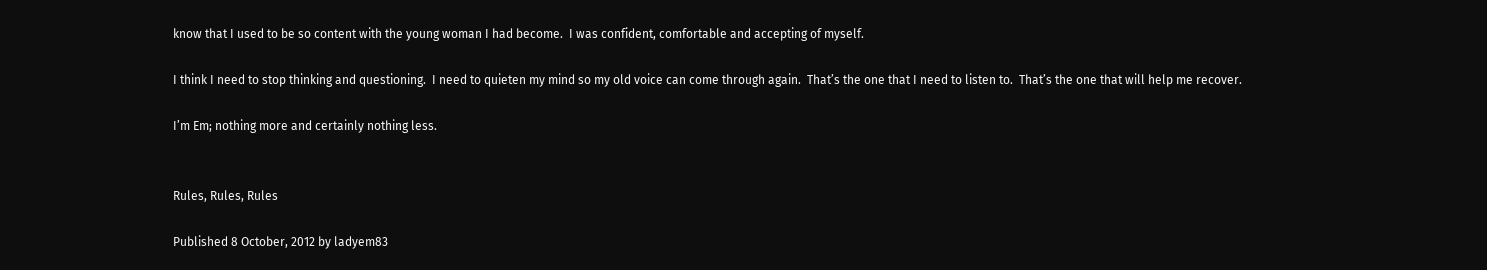know that I used to be so content with the young woman I had become.  I was confident, comfortable and accepting of myself.

I think I need to stop thinking and questioning.  I need to quieten my mind so my old voice can come through again.  That’s the one that I need to listen to.  That’s the one that will help me recover.

I’m Em; nothing more and certainly nothing less.


Rules, Rules, Rules

Published 8 October, 2012 by ladyem83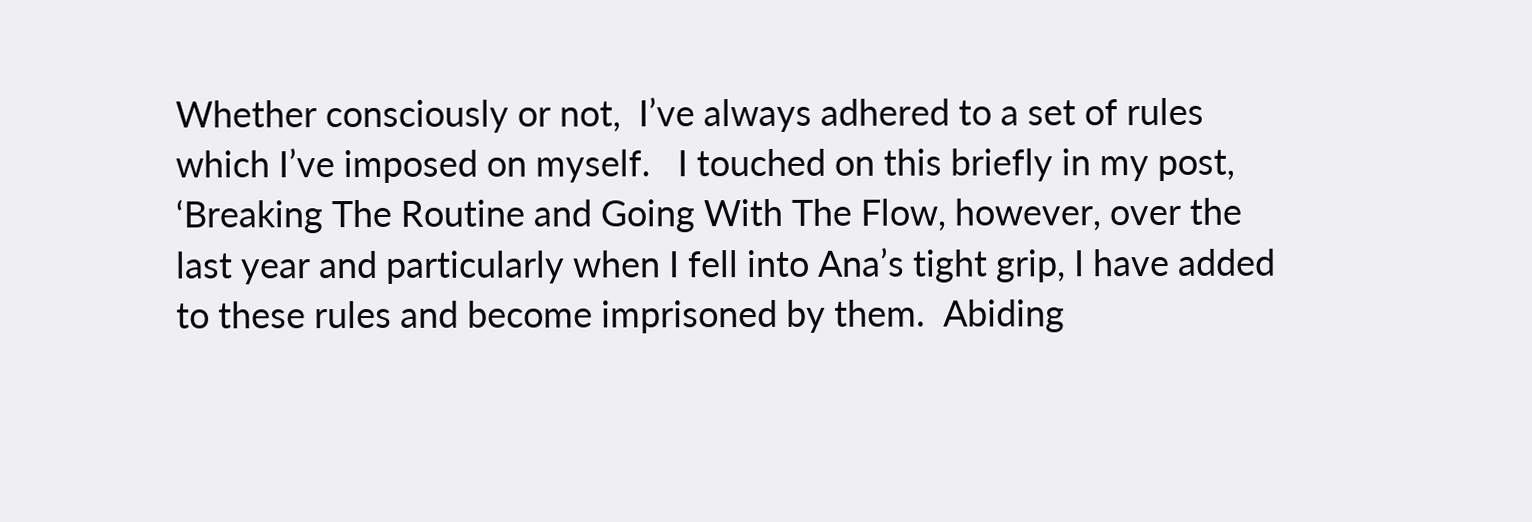Whether consciously or not,  I’ve always adhered to a set of rules which I’ve imposed on myself.   I touched on this briefly in my post, ‘Breaking The Routine and Going With The Flow, however, over the last year and particularly when I fell into Ana’s tight grip, I have added to these rules and become imprisoned by them.  Abiding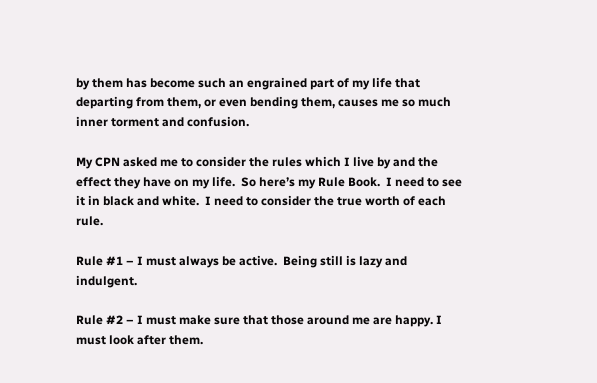by them has become such an engrained part of my life that departing from them, or even bending them, causes me so much inner torment and confusion.

My CPN asked me to consider the rules which I live by and the effect they have on my life.  So here’s my Rule Book.  I need to see it in black and white.  I need to consider the true worth of each rule.

Rule #1 – I must always be active.  Being still is lazy and indulgent.

Rule #2 – I must make sure that those around me are happy. I must look after them.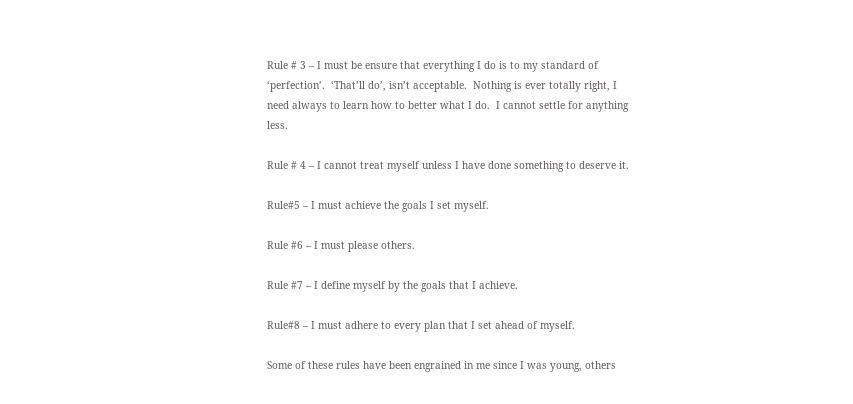Rule # 3 – I must be ensure that everything I do is to my standard of ‘perfection’.  ‘That’ll do’, isn’t acceptable.  Nothing is ever totally right, I need always to learn how to better what I do.  I cannot settle for anything less.

Rule # 4 – I cannot treat myself unless I have done something to deserve it.

Rule#5 – I must achieve the goals I set myself.

Rule #6 – I must please others.

Rule #7 – I define myself by the goals that I achieve.

Rule#8 – I must adhere to every plan that I set ahead of myself.

Some of these rules have been engrained in me since I was young, others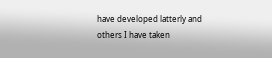have developed latterly and others I have taken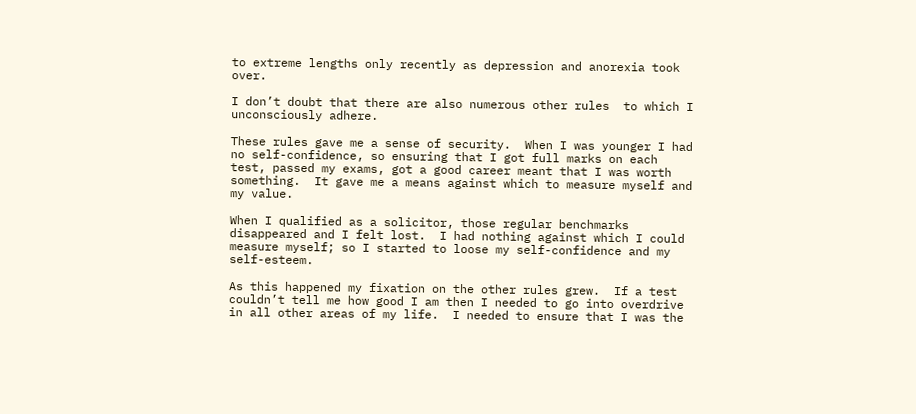to extreme lengths only recently as depression and anorexia took over.

I don’t doubt that there are also numerous other rules  to which I unconsciously adhere.

These rules gave me a sense of security.  When I was younger I had no self-confidence, so ensuring that I got full marks on each test, passed my exams, got a good career meant that I was worth something.  It gave me a means against which to measure myself and my value.

When I qualified as a solicitor, those regular benchmarks disappeared and I felt lost.  I had nothing against which I could measure myself; so I started to loose my self-confidence and my self-esteem.

As this happened my fixation on the other rules grew.  If a test couldn’t tell me how good I am then I needed to go into overdrive in all other areas of my life.  I needed to ensure that I was the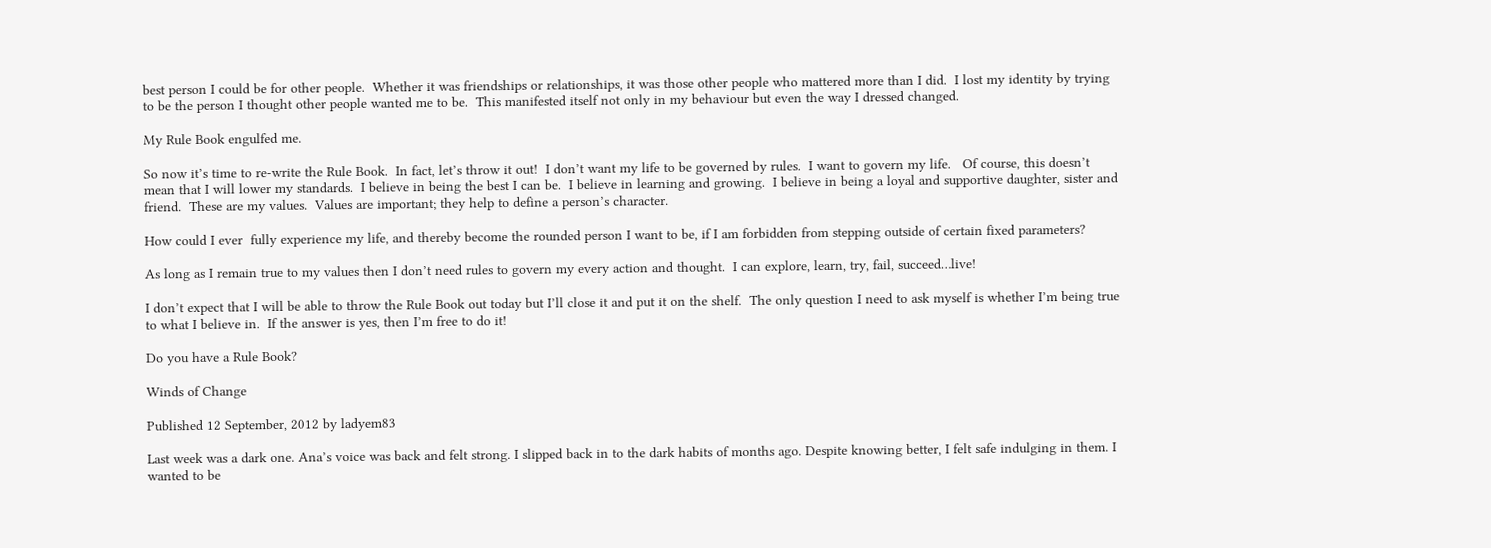best person I could be for other people.  Whether it was friendships or relationships, it was those other people who mattered more than I did.  I lost my identity by trying to be the person I thought other people wanted me to be.  This manifested itself not only in my behaviour but even the way I dressed changed.

My Rule Book engulfed me.

So now it’s time to re-write the Rule Book.  In fact, let’s throw it out!  I don’t want my life to be governed by rules.  I want to govern my life.   Of course, this doesn’t mean that I will lower my standards.  I believe in being the best I can be.  I believe in learning and growing.  I believe in being a loyal and supportive daughter, sister and friend.  These are my values.  Values are important; they help to define a person’s character.

How could I ever  fully experience my life, and thereby become the rounded person I want to be, if I am forbidden from stepping outside of certain fixed parameters?

As long as I remain true to my values then I don’t need rules to govern my every action and thought.  I can explore, learn, try, fail, succeed…live!

I don’t expect that I will be able to throw the Rule Book out today but I’ll close it and put it on the shelf.  The only question I need to ask myself is whether I’m being true to what I believe in.  If the answer is yes, then I’m free to do it!

Do you have a Rule Book?

Winds of Change

Published 12 September, 2012 by ladyem83

Last week was a dark one. Ana’s voice was back and felt strong. I slipped back in to the dark habits of months ago. Despite knowing better, I felt safe indulging in them. I wanted to be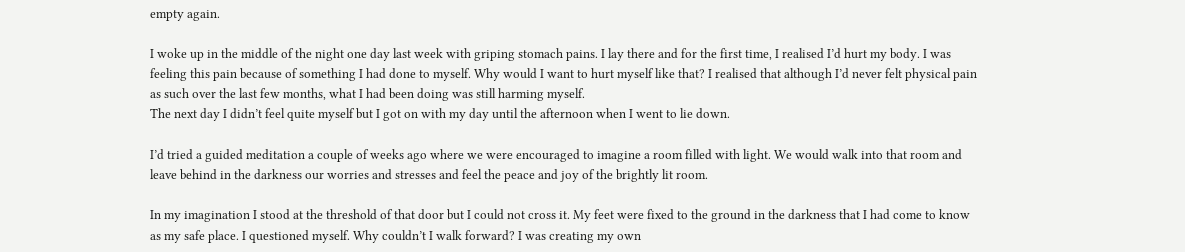empty again.

I woke up in the middle of the night one day last week with griping stomach pains. I lay there and for the first time, I realised I’d hurt my body. I was feeling this pain because of something I had done to myself. Why would I want to hurt myself like that? I realised that although I’d never felt physical pain as such over the last few months, what I had been doing was still harming myself.
The next day I didn’t feel quite myself but I got on with my day until the afternoon when I went to lie down.

I’d tried a guided meditation a couple of weeks ago where we were encouraged to imagine a room filled with light. We would walk into that room and leave behind in the darkness our worries and stresses and feel the peace and joy of the brightly lit room.

In my imagination I stood at the threshold of that door but I could not cross it. My feet were fixed to the ground in the darkness that I had come to know as my safe place. I questioned myself. Why couldn’t I walk forward? I was creating my own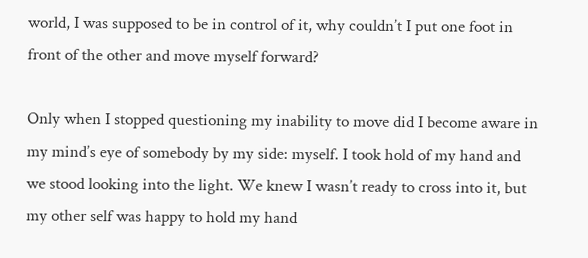world, I was supposed to be in control of it, why couldn’t I put one foot in front of the other and move myself forward?

Only when I stopped questioning my inability to move did I become aware in my mind’s eye of somebody by my side: myself. I took hold of my hand and we stood looking into the light. We knew I wasn’t ready to cross into it, but my other self was happy to hold my hand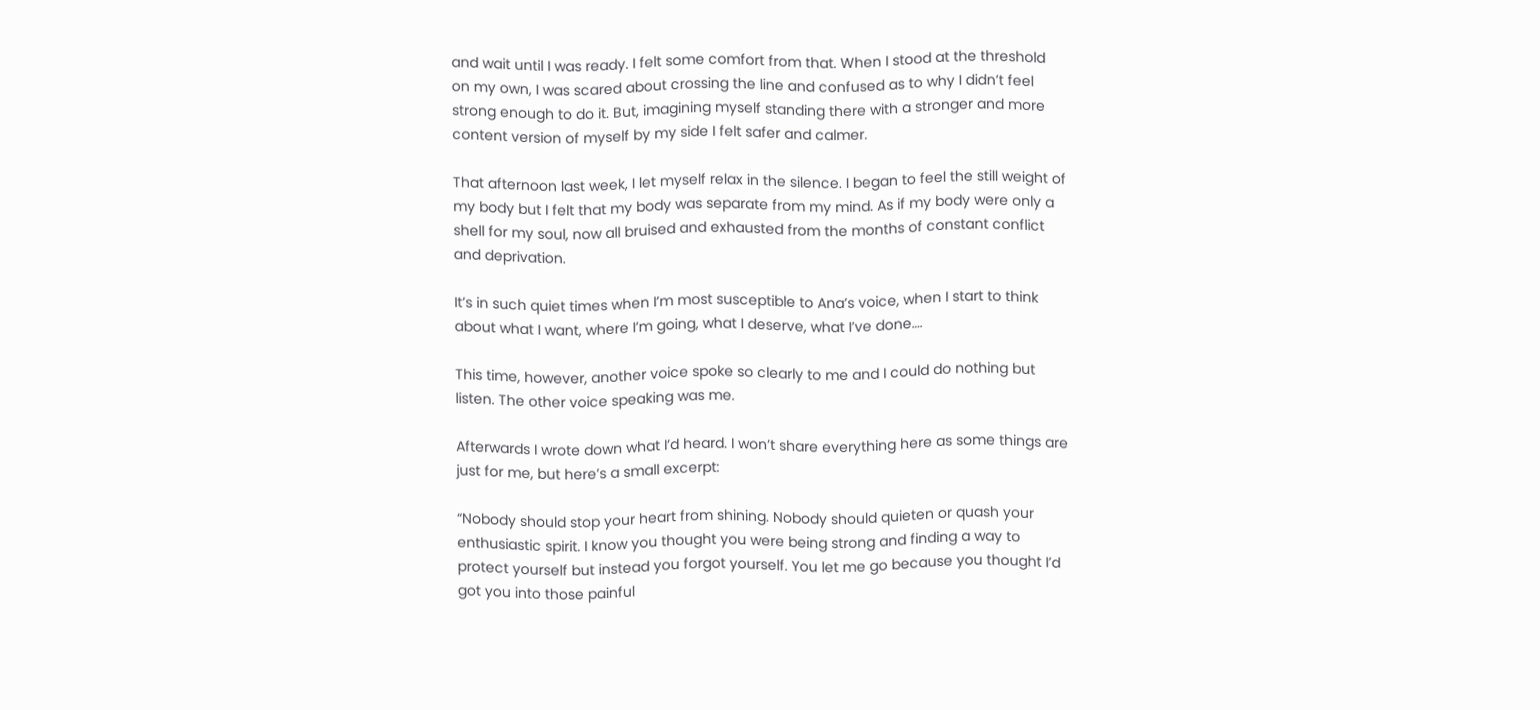and wait until I was ready. I felt some comfort from that. When I stood at the threshold on my own, I was scared about crossing the line and confused as to why I didn’t feel strong enough to do it. But, imagining myself standing there with a stronger and more content version of myself by my side I felt safer and calmer.

That afternoon last week, I let myself relax in the silence. I began to feel the still weight of my body but I felt that my body was separate from my mind. As if my body were only a shell for my soul, now all bruised and exhausted from the months of constant conflict and deprivation.

It’s in such quiet times when I’m most susceptible to Ana’s voice, when I start to think about what I want, where I’m going, what I deserve, what I’ve done….

This time, however, another voice spoke so clearly to me and I could do nothing but listen. The other voice speaking was me.

Afterwards I wrote down what I’d heard. I won’t share everything here as some things are just for me, but here’s a small excerpt:

“Nobody should stop your heart from shining. Nobody should quieten or quash your enthusiastic spirit. I know you thought you were being strong and finding a way to protect yourself but instead you forgot yourself. You let me go because you thought I’d got you into those painful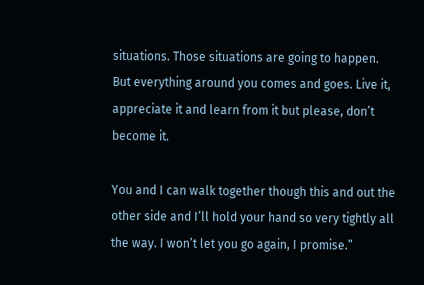situations. Those situations are going to happen. But everything around you comes and goes. Live it, appreciate it and learn from it but please, don’t become it.

You and I can walk together though this and out the other side and I’ll hold your hand so very tightly all the way. I won’t let you go again, I promise.”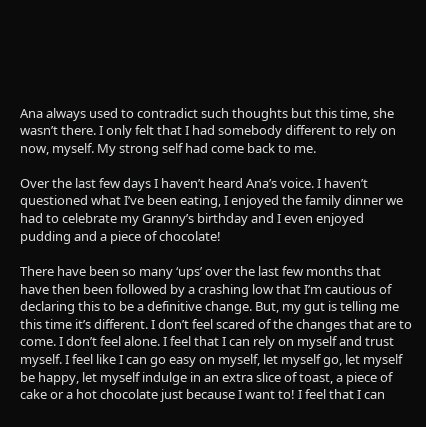Ana always used to contradict such thoughts but this time, she wasn’t there. I only felt that I had somebody different to rely on now, myself. My strong self had come back to me.

Over the last few days I haven’t heard Ana’s voice. I haven’t questioned what I’ve been eating, I enjoyed the family dinner we had to celebrate my Granny’s birthday and I even enjoyed pudding and a piece of chocolate!

There have been so many ‘ups’ over the last few months that have then been followed by a crashing low that I’m cautious of declaring this to be a definitive change. But, my gut is telling me this time it’s different. I don’t feel scared of the changes that are to come. I don’t feel alone. I feel that I can rely on myself and trust myself. I feel like I can go easy on myself, let myself go, let myself be happy, let myself indulge in an extra slice of toast, a piece of cake or a hot chocolate just because I want to! I feel that I can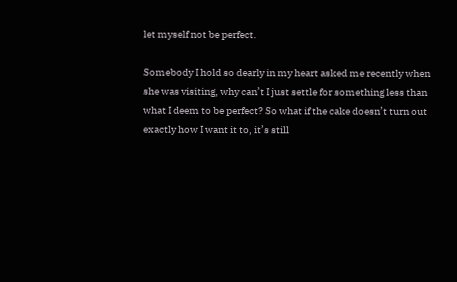let myself not be perfect.

Somebody I hold so dearly in my heart asked me recently when she was visiting, why can’t I just settle for something less than what I deem to be perfect? So what if the cake doesn’t turn out exactly how I want it to, it’s still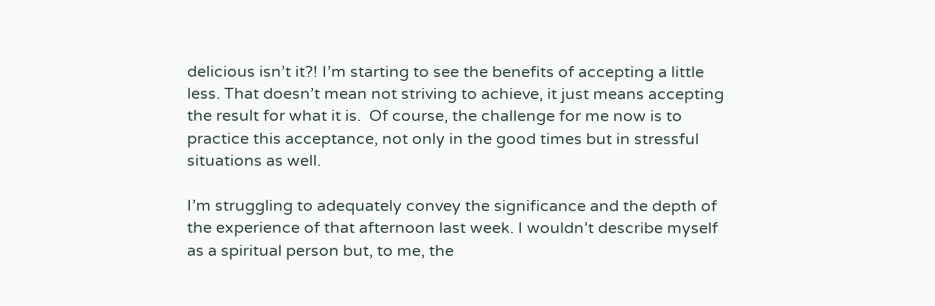delicious isn’t it?! I’m starting to see the benefits of accepting a little less. That doesn’t mean not striving to achieve, it just means accepting the result for what it is.  Of course, the challenge for me now is to practice this acceptance, not only in the good times but in stressful situations as well.

I’m struggling to adequately convey the significance and the depth of the experience of that afternoon last week. I wouldn’t describe myself as a spiritual person but, to me, the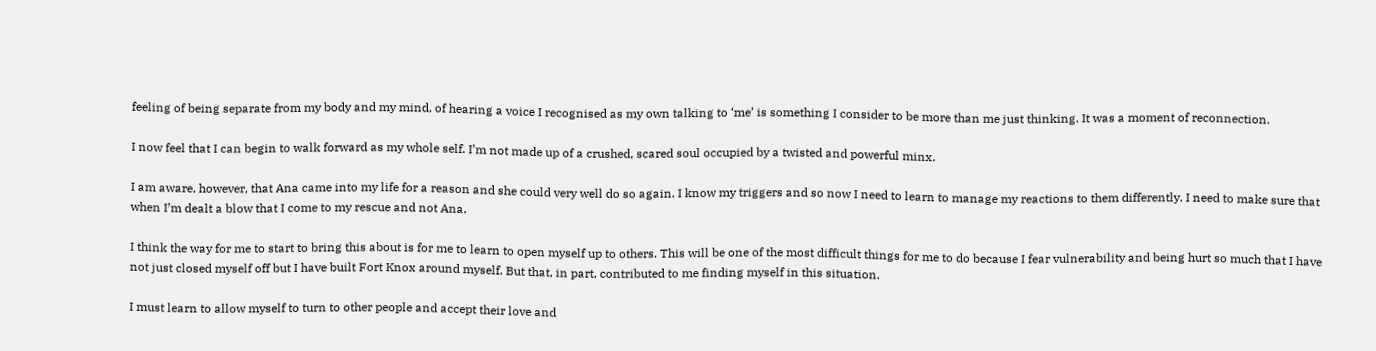feeling of being separate from my body and my mind, of hearing a voice I recognised as my own talking to ‘me’ is something I consider to be more than me just thinking. It was a moment of reconnection.

I now feel that I can begin to walk forward as my whole self. I’m not made up of a crushed, scared soul occupied by a twisted and powerful minx.

I am aware, however, that Ana came into my life for a reason and she could very well do so again. I know my triggers and so now I need to learn to manage my reactions to them differently. I need to make sure that when I’m dealt a blow that I come to my rescue and not Ana.

I think the way for me to start to bring this about is for me to learn to open myself up to others. This will be one of the most difficult things for me to do because I fear vulnerability and being hurt so much that I have not just closed myself off but I have built Fort Knox around myself. But that, in part, contributed to me finding myself in this situation.

I must learn to allow myself to turn to other people and accept their love and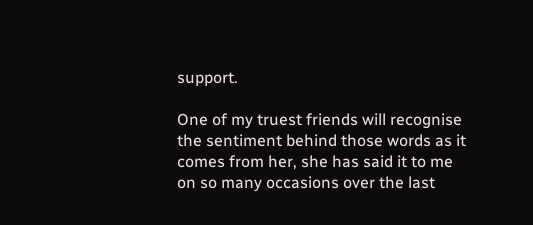support.

One of my truest friends will recognise the sentiment behind those words as it comes from her, she has said it to me on so many occasions over the last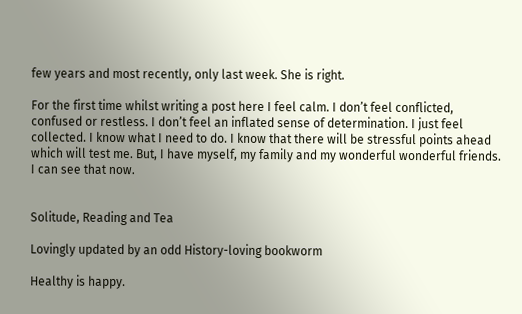few years and most recently, only last week. She is right.

For the first time whilst writing a post here I feel calm. I don’t feel conflicted, confused or restless. I don’t feel an inflated sense of determination. I just feel collected. I know what I need to do. I know that there will be stressful points ahead which will test me. But, I have myself, my family and my wonderful wonderful friends. I can see that now.


Solitude, Reading and Tea

Lovingly updated by an odd History-loving bookworm

Healthy is happy.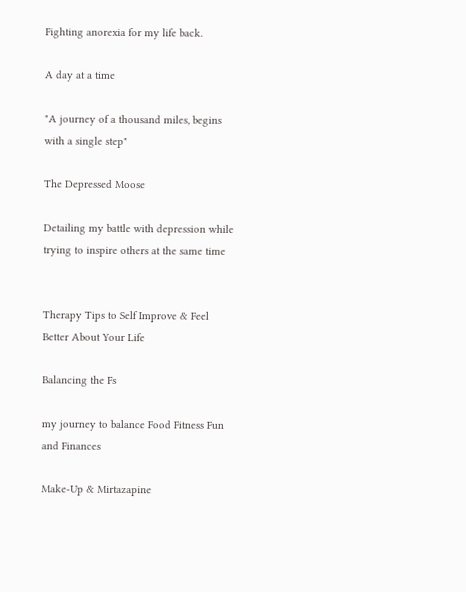Fighting anorexia for my life back.

A day at a time

"A journey of a thousand miles, begins with a single step"

The Depressed Moose

Detailing my battle with depression while trying to inspire others at the same time


Therapy Tips to Self Improve & Feel Better About Your Life

Balancing the Fs

my journey to balance Food Fitness Fun and Finances

Make-Up & Mirtazapine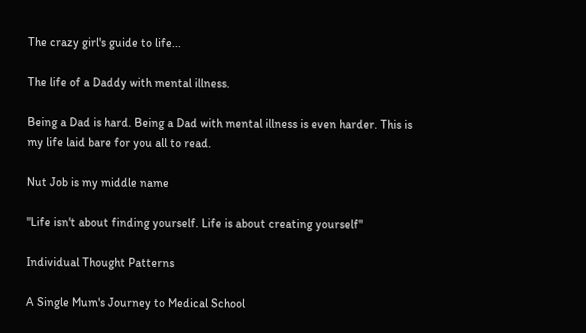The crazy girl's guide to life...

The life of a Daddy with mental illness.

Being a Dad is hard. Being a Dad with mental illness is even harder. This is my life laid bare for you all to read.

Nut Job is my middle name

"Life isn't about finding yourself. Life is about creating yourself"

Individual Thought Patterns

A Single Mum's Journey to Medical School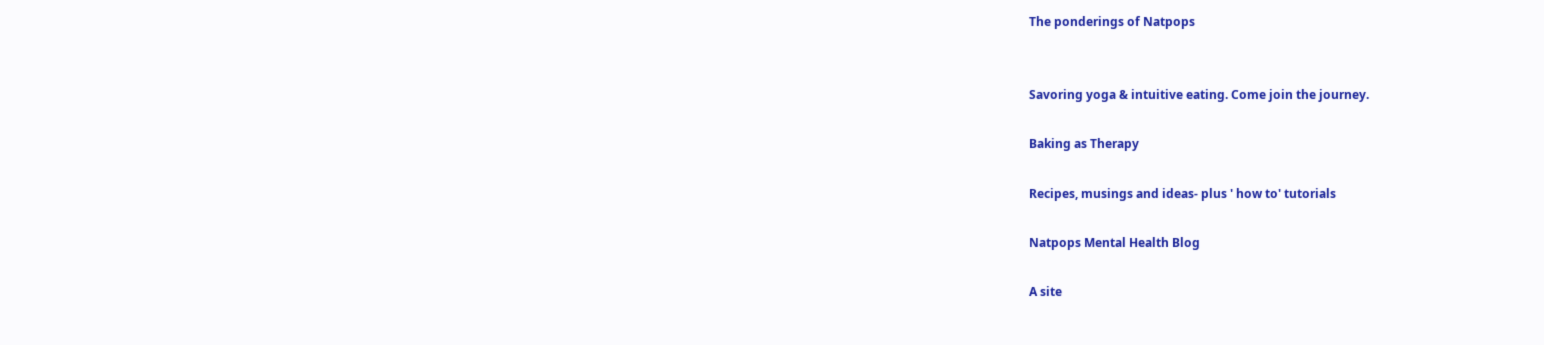The ponderings of Natpops


Savoring yoga & intuitive eating. Come join the journey.

Baking as Therapy

Recipes, musings and ideas- plus ' how to' tutorials

Natpops Mental Health Blog

A site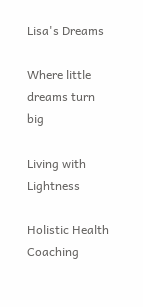Lisa's Dreams

Where little dreams turn big

Living with Lightness

Holistic Health Coaching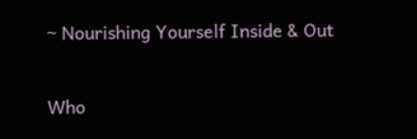~ Nourishing Yourself Inside & Out

Who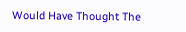Would Have Thought The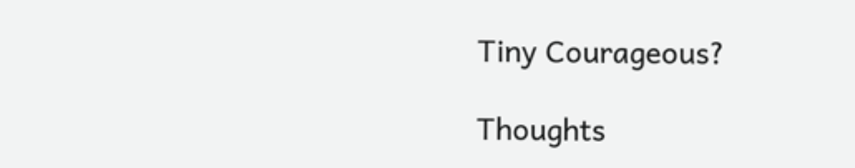Tiny Courageous?

Thoughts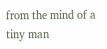from the mind of a tiny man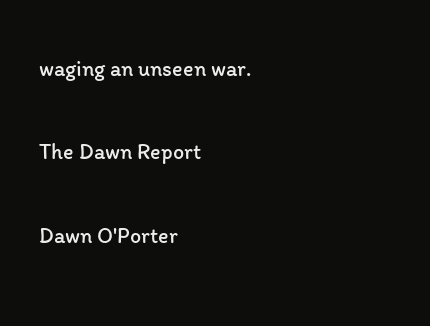waging an unseen war.

The Dawn Report

Dawn O'Porter